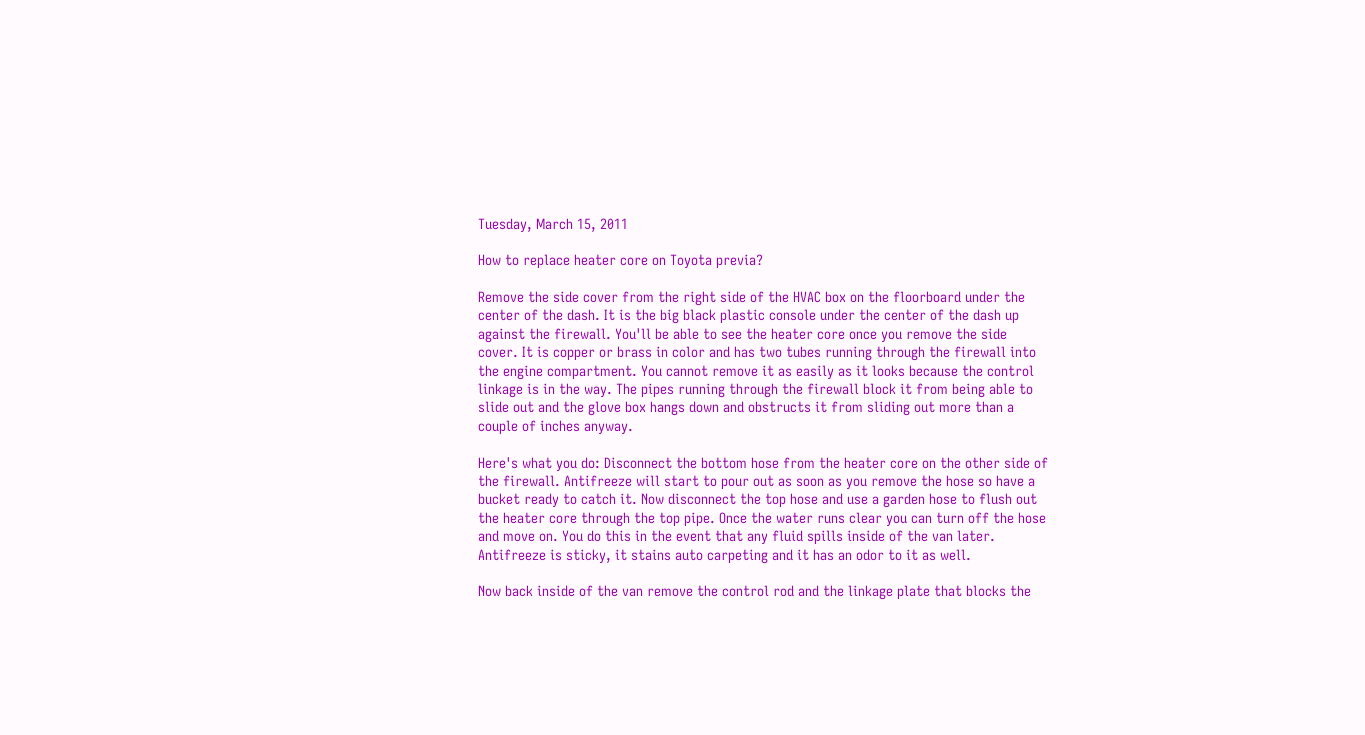Tuesday, March 15, 2011

How to replace heater core on Toyota previa?

Remove the side cover from the right side of the HVAC box on the floorboard under the center of the dash. It is the big black plastic console under the center of the dash up against the firewall. You'll be able to see the heater core once you remove the side cover. It is copper or brass in color and has two tubes running through the firewall into the engine compartment. You cannot remove it as easily as it looks because the control linkage is in the way. The pipes running through the firewall block it from being able to slide out and the glove box hangs down and obstructs it from sliding out more than a couple of inches anyway.

Here's what you do: Disconnect the bottom hose from the heater core on the other side of the firewall. Antifreeze will start to pour out as soon as you remove the hose so have a bucket ready to catch it. Now disconnect the top hose and use a garden hose to flush out the heater core through the top pipe. Once the water runs clear you can turn off the hose and move on. You do this in the event that any fluid spills inside of the van later. Antifreeze is sticky, it stains auto carpeting and it has an odor to it as well.

Now back inside of the van remove the control rod and the linkage plate that blocks the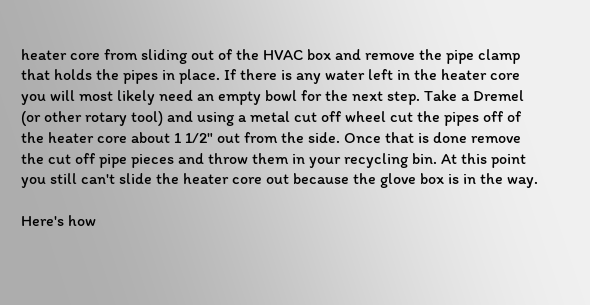heater core from sliding out of the HVAC box and remove the pipe clamp that holds the pipes in place. If there is any water left in the heater core you will most likely need an empty bowl for the next step. Take a Dremel (or other rotary tool) and using a metal cut off wheel cut the pipes off of the heater core about 1 1/2" out from the side. Once that is done remove the cut off pipe pieces and throw them in your recycling bin. At this point you still can't slide the heater core out because the glove box is in the way.

Here's how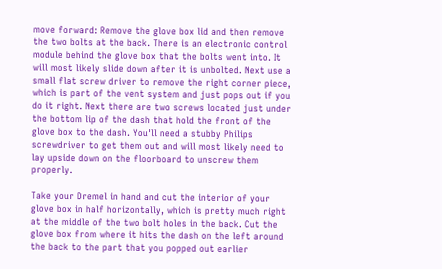move forward: Remove the glove box lid and then remove the two bolts at the back. There is an electronic control module behind the glove box that the bolts went into. It will most likely slide down after it is unbolted. Next use a small flat screw driver to remove the right corner piece, which is part of the vent system and just pops out if you do it right. Next there are two screws located just under the bottom lip of the dash that hold the front of the glove box to the dash. You'll need a stubby Philips screwdriver to get them out and will most likely need to lay upside down on the floorboard to unscrew them properly.

Take your Dremel in hand and cut the interior of your glove box in half horizontally, which is pretty much right at the middle of the two bolt holes in the back. Cut the glove box from where it hits the dash on the left around the back to the part that you popped out earlier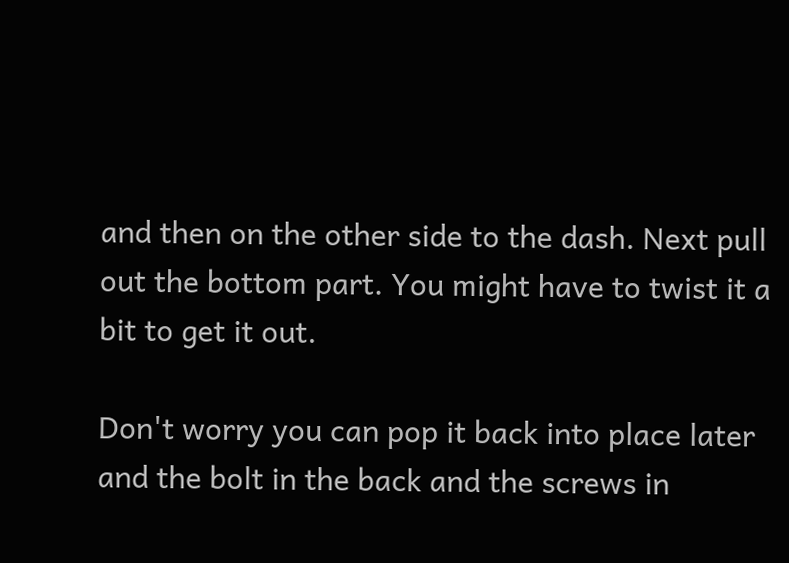and then on the other side to the dash. Next pull out the bottom part. You might have to twist it a bit to get it out.

Don't worry you can pop it back into place later and the bolt in the back and the screws in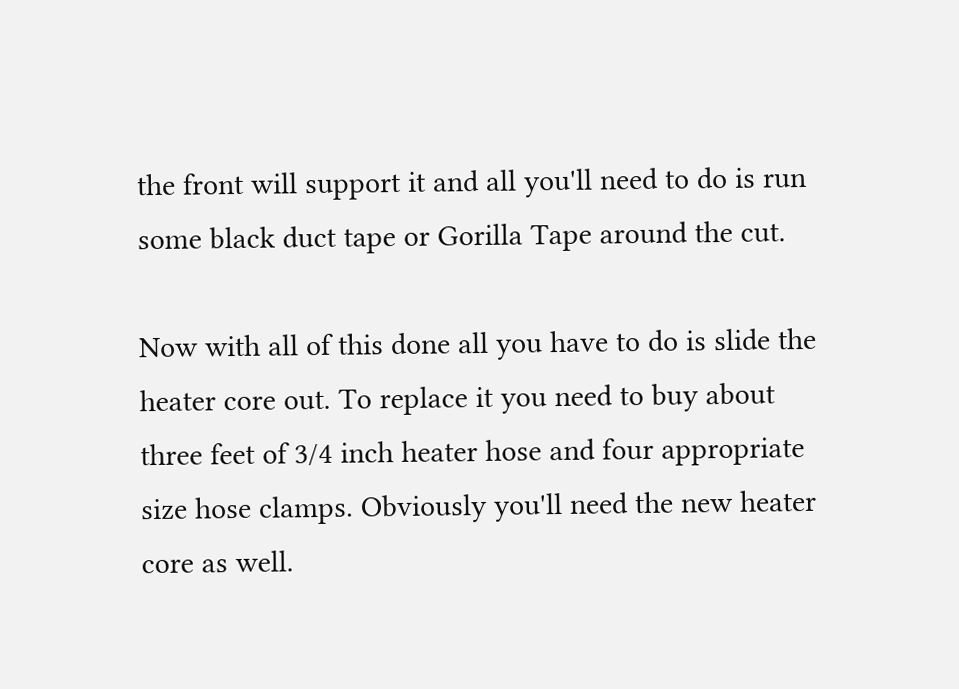the front will support it and all you'll need to do is run some black duct tape or Gorilla Tape around the cut.

Now with all of this done all you have to do is slide the heater core out. To replace it you need to buy about three feet of 3/4 inch heater hose and four appropriate size hose clamps. Obviously you'll need the new heater core as well.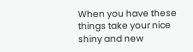When you have these things take your nice shiny and new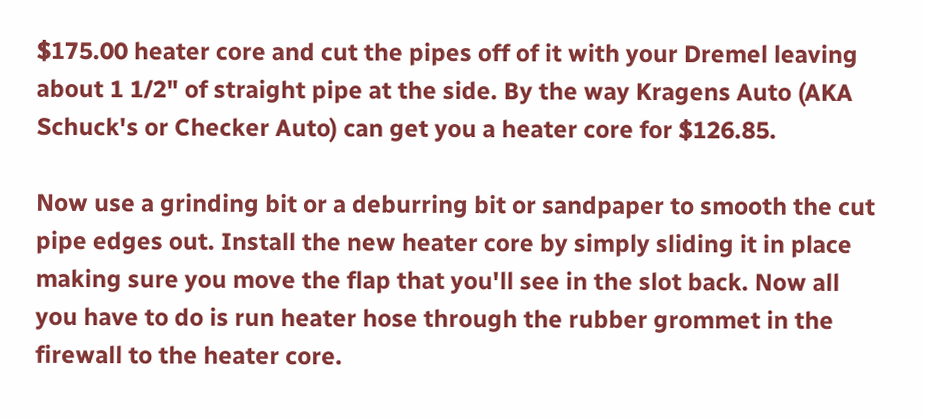$175.00 heater core and cut the pipes off of it with your Dremel leaving about 1 1/2" of straight pipe at the side. By the way Kragens Auto (AKA Schuck's or Checker Auto) can get you a heater core for $126.85.

Now use a grinding bit or a deburring bit or sandpaper to smooth the cut pipe edges out. Install the new heater core by simply sliding it in place making sure you move the flap that you'll see in the slot back. Now all you have to do is run heater hose through the rubber grommet in the firewall to the heater core.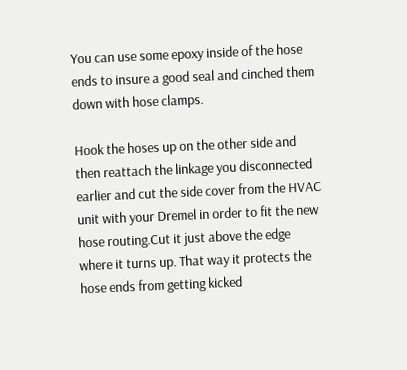You can use some epoxy inside of the hose ends to insure a good seal and cinched them down with hose clamps.

Hook the hoses up on the other side and then reattach the linkage you disconnected earlier and cut the side cover from the HVAC unit with your Dremel in order to fit the new hose routing.Cut it just above the edge where it turns up. That way it protects the hose ends from getting kicked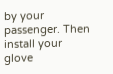by your passenger. Then install your glove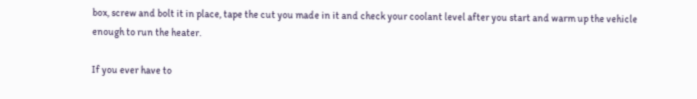box, screw and bolt it in place, tape the cut you made in it and check your coolant level after you start and warm up the vehicle enough to run the heater.

If you ever have to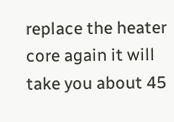replace the heater core again it will take you about 45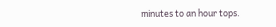minutes to an hour tops.